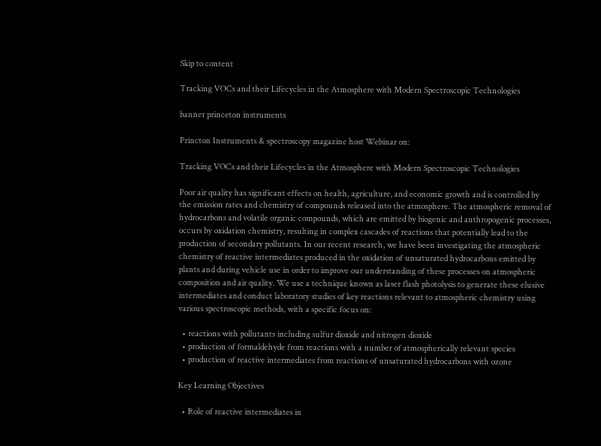Skip to content

Tracking VOCs and their Lifecycles in the Atmosphere with Modern Spectroscopic Technologies

banner princeton instruments

Princton Instruments & spectroscopy magazine host Webinar on:

Tracking VOCs and their Lifecycles in the Atmosphere with Modern Spectroscopic Technologies

Poor air quality has significant effects on health, agriculture, and economic growth and is controlled by the emission rates and chemistry of compounds released into the atmosphere. The atmospheric removal of hydrocarbons and volatile organic compounds, which are emitted by biogenic and anthropogenic processes, occurs by oxidation chemistry, resulting in complex cascades of reactions that potentially lead to the production of secondary pollutants. In our recent research, we have been investigating the atmospheric chemistry of reactive intermediates produced in the oxidation of unsaturated hydrocarbons emitted by plants and during vehicle use in order to improve our understanding of these processes on atmospheric composition and air quality. We use a technique known as laser flash photolysis to generate these elusive intermediates and conduct laboratory studies of key reactions relevant to atmospheric chemistry using various spectroscopic methods, with a specific focus on:

  • reactions with pollutants including sulfur dioxide and nitrogen dioxide
  • production of formaldehyde from reactions with a number of atmospherically relevant species
  • production of reactive intermediates from reactions of unsaturated hydrocarbons with ozone

Key Learning Objectives

  • Role of reactive intermediates in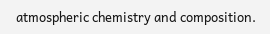atmospheric chemistry and composition.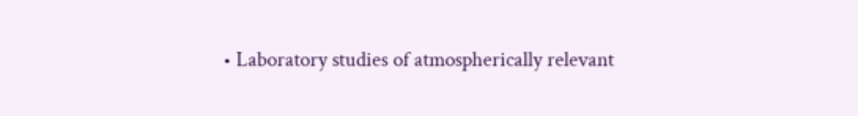• Laboratory studies of atmospherically relevant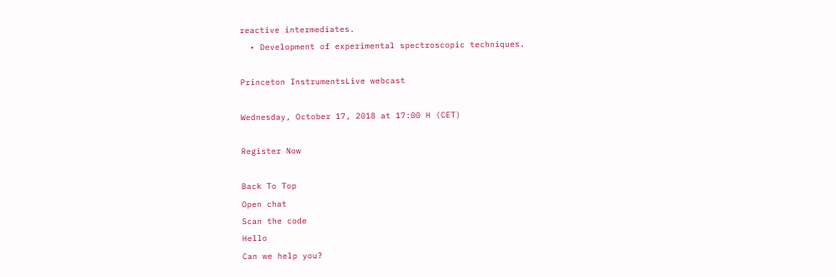reactive intermediates.
  • Development of experimental spectroscopic techniques.

Princeton InstrumentsLive webcast

Wednesday, October 17, 2018 at 17:00 H (CET)

Register Now

Back To Top
Open chat
Scan the code
Hello
Can we help you?